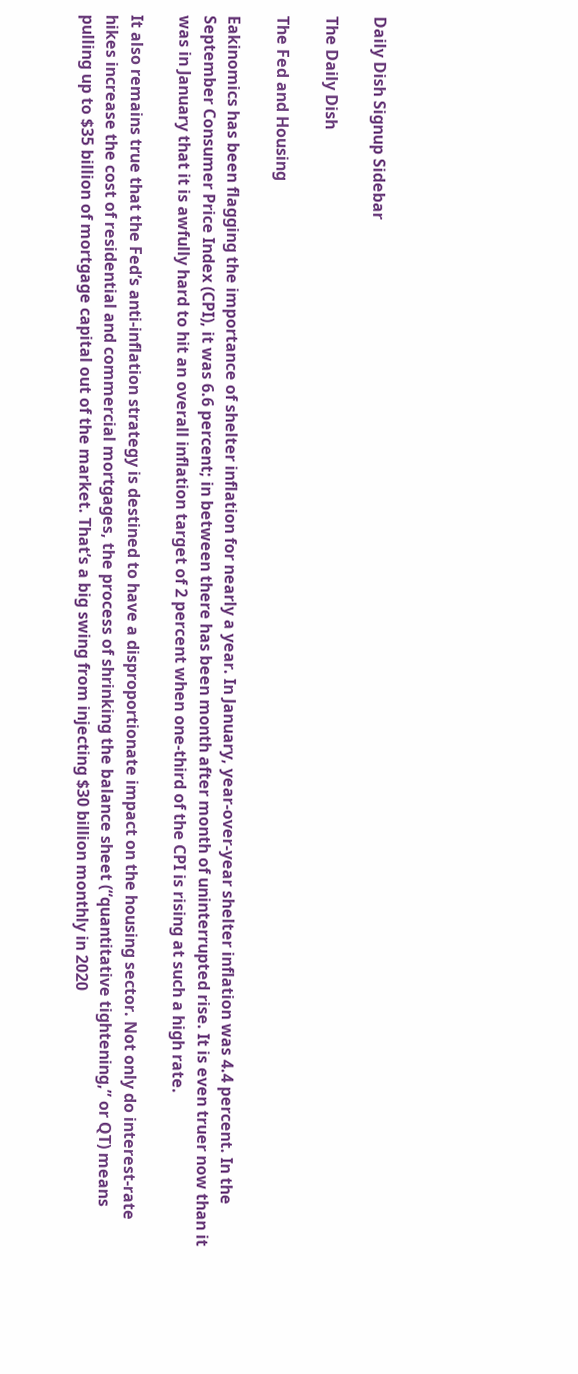Daily Dish Signup Sidebar

The Daily Dish

The Fed and Housing

Eakinomics has been flagging the importance of shelter inflation for nearly a year. In January, year-over-year shelter inflation was 4.4 percent. In the September Consumer Price Index (CPI), it was 6.6 percent; in between there has been month after month of uninterrupted rise. It is even truer now than it was in January that it is awfully hard to hit an overall inflation target of 2 percent when one-third of the CPI is rising at such a high rate.

It also remains true that the Fed’s anti-inflation strategy is destined to have a disproportionate impact on the housing sector. Not only do interest-rate hikes increase the cost of residential and commercial mortgages, the process of shrinking the balance sheet (“quantitative tightening,” or QT) means pulling up to $35 billion of mortgage capital out of the market. That’s a big swing from injecting $30 billion monthly in 2020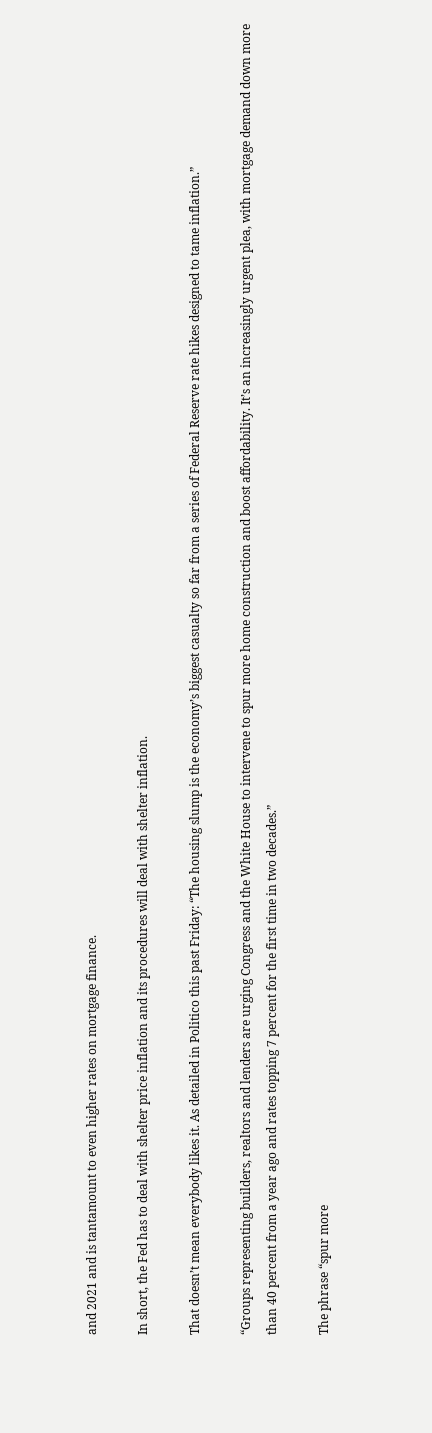and 2021 and is tantamount to even higher rates on mortgage finance.

In short, the Fed has to deal with shelter price inflation and its procedures will deal with shelter inflation.

That doesn’t mean everybody likes it. As detailed in Politico this past Friday: “The housing slump is the economy’s biggest casualty so far from a series of Federal Reserve rate hikes designed to tame inflation.”

“Groups representing builders, realtors and lenders are urging Congress and the White House to intervene to spur more home construction and boost affordability. It’s an increasingly urgent plea, with mortgage demand down more than 40 percent from a year ago and rates topping 7 percent for the first time in two decades.”

The phrase “spur more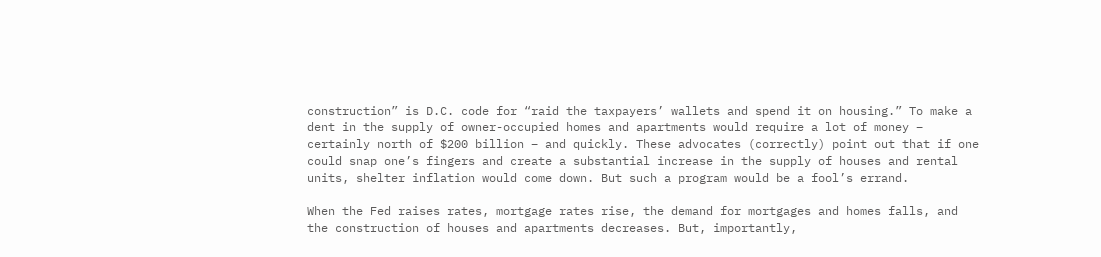construction” is D.C. code for “raid the taxpayers’ wallets and spend it on housing.” To make a dent in the supply of owner-occupied homes and apartments would require a lot of money – certainly north of $200 billion – and quickly. These advocates (correctly) point out that if one could snap one’s fingers and create a substantial increase in the supply of houses and rental units, shelter inflation would come down. But such a program would be a fool’s errand.

When the Fed raises rates, mortgage rates rise, the demand for mortgages and homes falls, and the construction of houses and apartments decreases. But, importantly,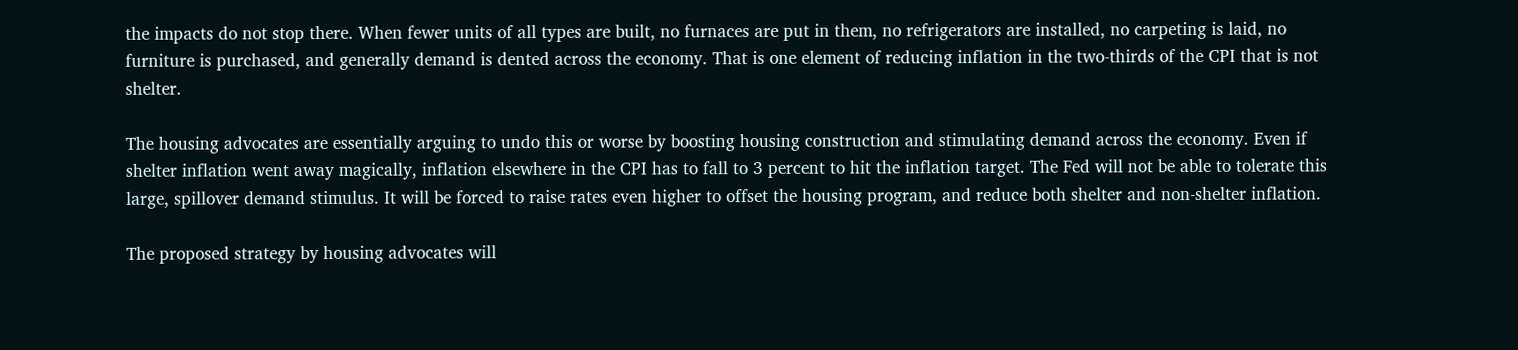the impacts do not stop there. When fewer units of all types are built, no furnaces are put in them, no refrigerators are installed, no carpeting is laid, no furniture is purchased, and generally demand is dented across the economy. That is one element of reducing inflation in the two-thirds of the CPI that is not shelter.

The housing advocates are essentially arguing to undo this or worse by boosting housing construction and stimulating demand across the economy. Even if shelter inflation went away magically, inflation elsewhere in the CPI has to fall to 3 percent to hit the inflation target. The Fed will not be able to tolerate this large, spillover demand stimulus. It will be forced to raise rates even higher to offset the housing program, and reduce both shelter and non-shelter inflation.

The proposed strategy by housing advocates will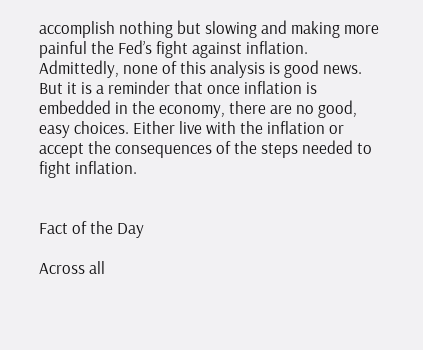accomplish nothing but slowing and making more painful the Fed’s fight against inflation. Admittedly, none of this analysis is good news. But it is a reminder that once inflation is embedded in the economy, there are no good, easy choices. Either live with the inflation or accept the consequences of the steps needed to fight inflation.


Fact of the Day

Across all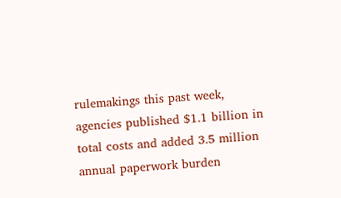rulemakings this past week, agencies published $1.1 billion in total costs and added 3.5 million annual paperwork burden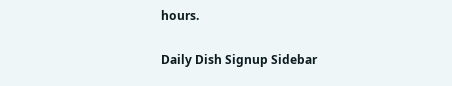hours.

Daily Dish Signup Sidebar